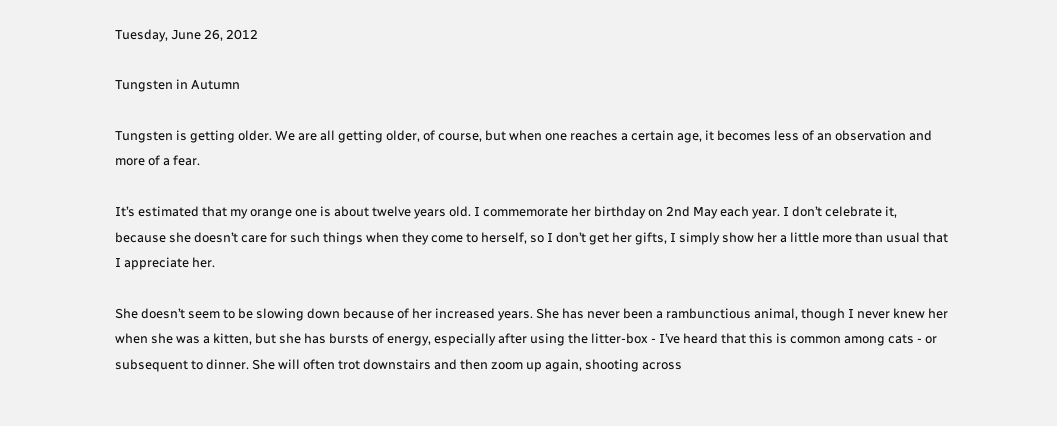Tuesday, June 26, 2012

Tungsten in Autumn

Tungsten is getting older. We are all getting older, of course, but when one reaches a certain age, it becomes less of an observation and more of a fear.

It’s estimated that my orange one is about twelve years old. I commemorate her birthday on 2nd May each year. I don’t celebrate it, because she doesn’t care for such things when they come to herself, so I don’t get her gifts, I simply show her a little more than usual that I appreciate her.

She doesn’t seem to be slowing down because of her increased years. She has never been a rambunctious animal, though I never knew her when she was a kitten, but she has bursts of energy, especially after using the litter-box - I’ve heard that this is common among cats - or subsequent to dinner. She will often trot downstairs and then zoom up again, shooting across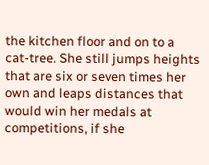the kitchen floor and on to a cat-tree. She still jumps heights that are six or seven times her own and leaps distances that would win her medals at competitions, if she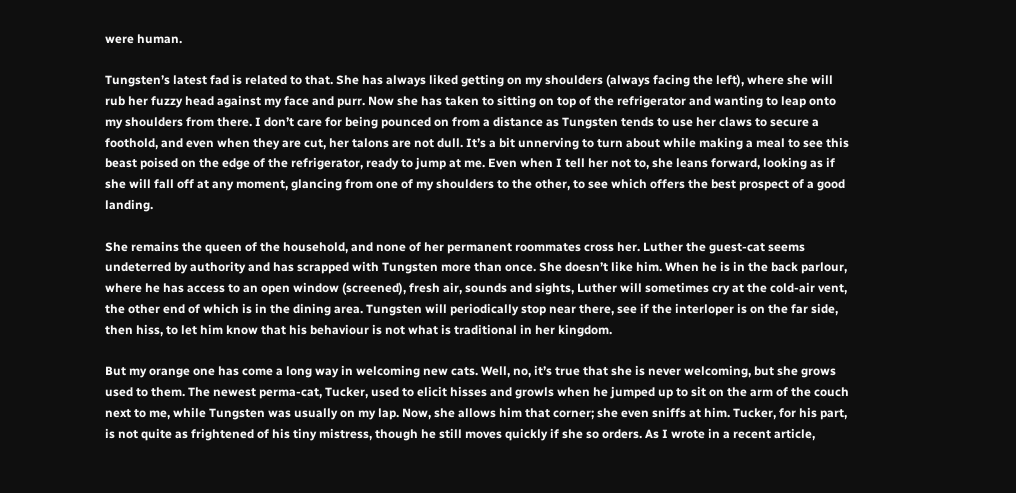were human.

Tungsten’s latest fad is related to that. She has always liked getting on my shoulders (always facing the left), where she will rub her fuzzy head against my face and purr. Now she has taken to sitting on top of the refrigerator and wanting to leap onto my shoulders from there. I don’t care for being pounced on from a distance as Tungsten tends to use her claws to secure a foothold, and even when they are cut, her talons are not dull. It’s a bit unnerving to turn about while making a meal to see this beast poised on the edge of the refrigerator, ready to jump at me. Even when I tell her not to, she leans forward, looking as if she will fall off at any moment, glancing from one of my shoulders to the other, to see which offers the best prospect of a good landing.

She remains the queen of the household, and none of her permanent roommates cross her. Luther the guest-cat seems undeterred by authority and has scrapped with Tungsten more than once. She doesn’t like him. When he is in the back parlour, where he has access to an open window (screened), fresh air, sounds and sights, Luther will sometimes cry at the cold-air vent, the other end of which is in the dining area. Tungsten will periodically stop near there, see if the interloper is on the far side, then hiss, to let him know that his behaviour is not what is traditional in her kingdom.

But my orange one has come a long way in welcoming new cats. Well, no, it’s true that she is never welcoming, but she grows used to them. The newest perma-cat, Tucker, used to elicit hisses and growls when he jumped up to sit on the arm of the couch next to me, while Tungsten was usually on my lap. Now, she allows him that corner; she even sniffs at him. Tucker, for his part, is not quite as frightened of his tiny mistress, though he still moves quickly if she so orders. As I wrote in a recent article,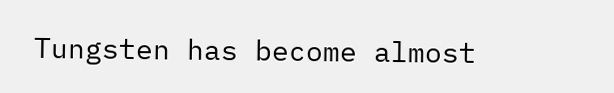Tungsten has become almost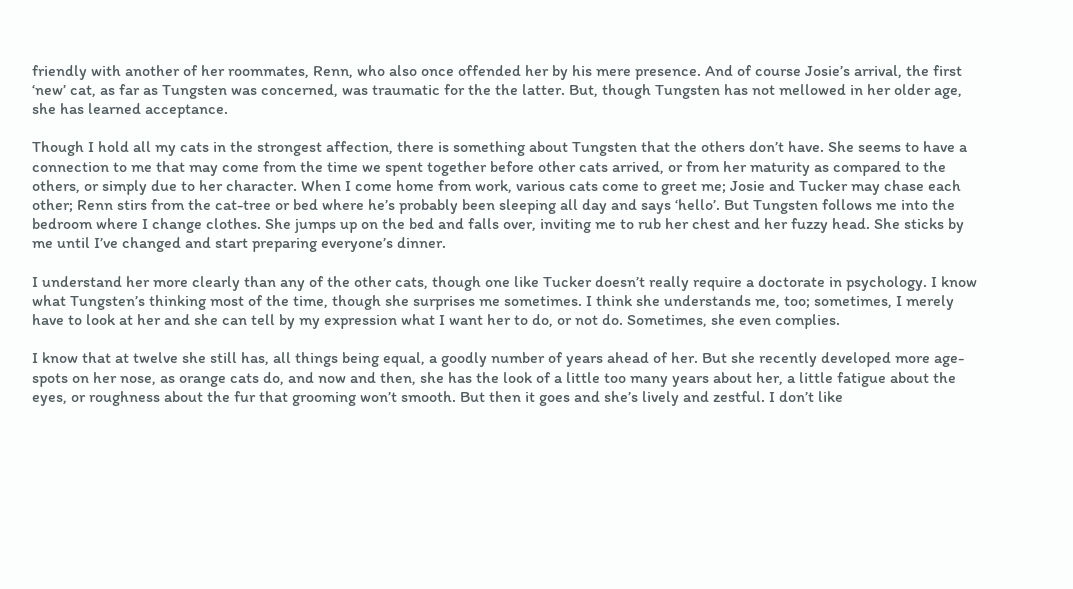friendly with another of her roommates, Renn, who also once offended her by his mere presence. And of course Josie’s arrival, the first ‘new’ cat, as far as Tungsten was concerned, was traumatic for the the latter. But, though Tungsten has not mellowed in her older age, she has learned acceptance.

Though I hold all my cats in the strongest affection, there is something about Tungsten that the others don’t have. She seems to have a connection to me that may come from the time we spent together before other cats arrived, or from her maturity as compared to the others, or simply due to her character. When I come home from work, various cats come to greet me; Josie and Tucker may chase each other; Renn stirs from the cat-tree or bed where he’s probably been sleeping all day and says ‘hello’. But Tungsten follows me into the bedroom where I change clothes. She jumps up on the bed and falls over, inviting me to rub her chest and her fuzzy head. She sticks by me until I’ve changed and start preparing everyone’s dinner.

I understand her more clearly than any of the other cats, though one like Tucker doesn’t really require a doctorate in psychology. I know what Tungsten’s thinking most of the time, though she surprises me sometimes. I think she understands me, too; sometimes, I merely have to look at her and she can tell by my expression what I want her to do, or not do. Sometimes, she even complies.

I know that at twelve she still has, all things being equal, a goodly number of years ahead of her. But she recently developed more age-spots on her nose, as orange cats do, and now and then, she has the look of a little too many years about her, a little fatigue about the eyes, or roughness about the fur that grooming won’t smooth. But then it goes and she’s lively and zestful. I don’t like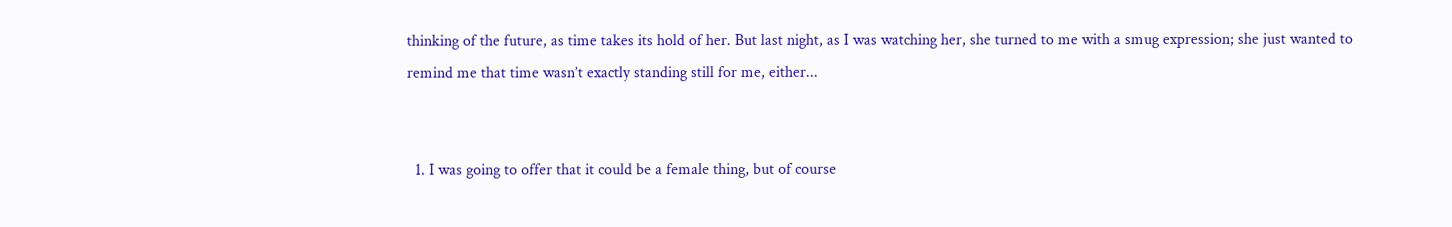thinking of the future, as time takes its hold of her. But last night, as I was watching her, she turned to me with a smug expression; she just wanted to remind me that time wasn’t exactly standing still for me, either...


  1. I was going to offer that it could be a female thing, but of course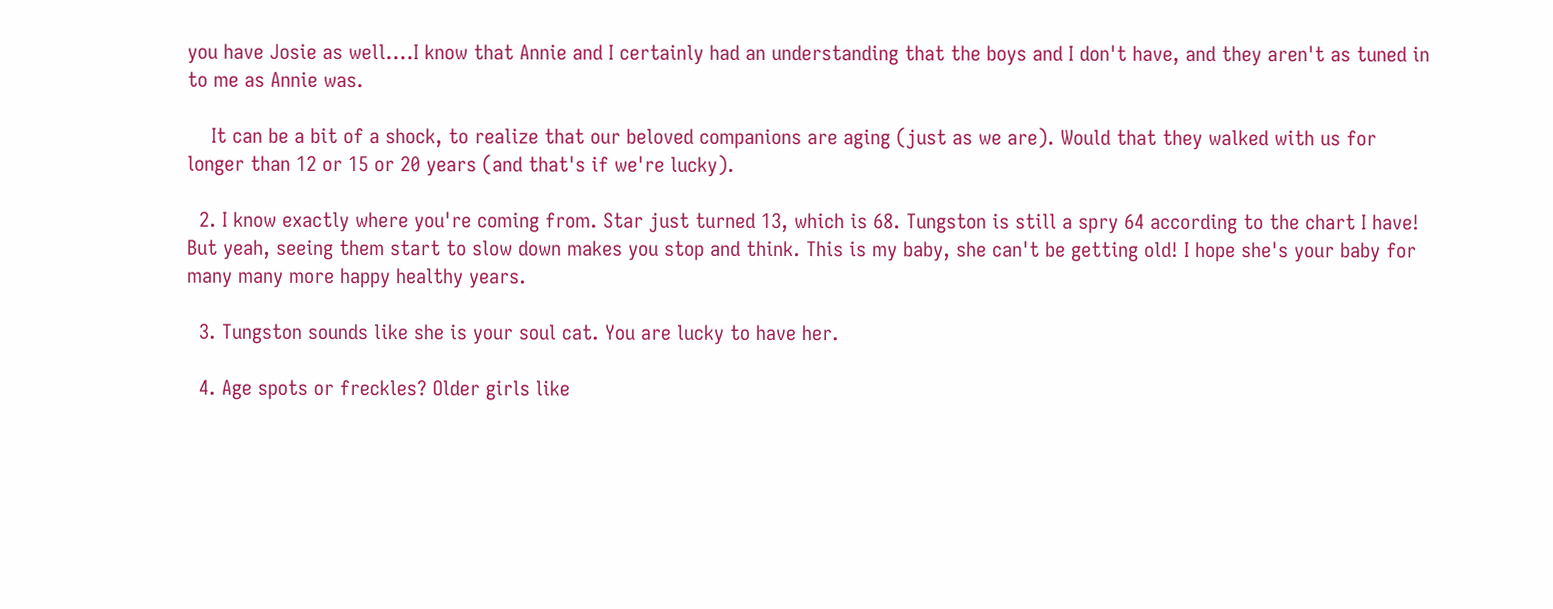you have Josie as well....I know that Annie and I certainly had an understanding that the boys and I don't have, and they aren't as tuned in to me as Annie was.

    It can be a bit of a shock, to realize that our beloved companions are aging (just as we are). Would that they walked with us for longer than 12 or 15 or 20 years (and that's if we're lucky).

  2. I know exactly where you're coming from. Star just turned 13, which is 68. Tungston is still a spry 64 according to the chart I have! But yeah, seeing them start to slow down makes you stop and think. This is my baby, she can't be getting old! I hope she's your baby for many many more happy healthy years.

  3. Tungston sounds like she is your soul cat. You are lucky to have her.

  4. Age spots or freckles? Older girls like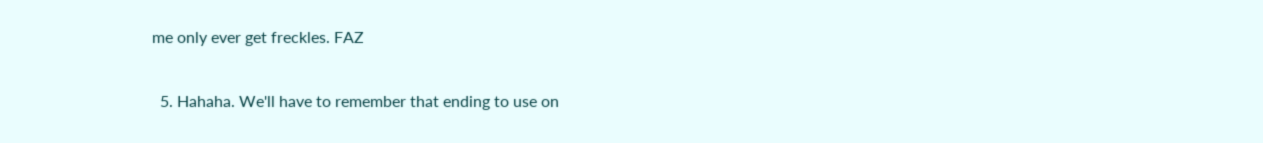me only ever get freckles. FAZ

  5. Hahaha. We'll have to remember that ending to use on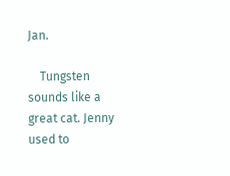Jan.

    Tungsten sounds like a great cat. Jenny used to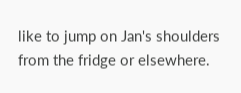like to jump on Jan's shoulders from the fridge or elsewhere.